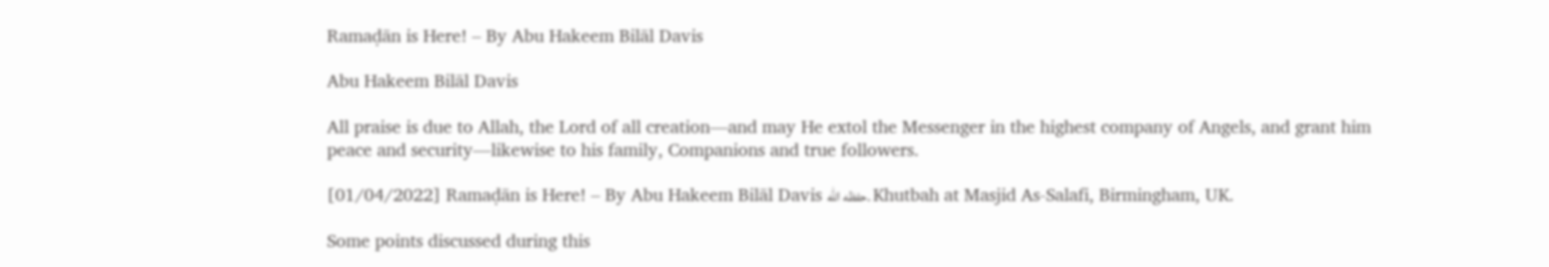Ramaḍān is Here! – By Abu Hakeem Bilāl Davis

Abu Hakeem Bilāl Davis

All praise is due to Allah, the Lord of all creation—and may He extol the Messenger in the highest company of Angels, and grant him peace and security—likewise to his family, Companions and true followers.

[01/04/2022] Ramaḍān is Here! – By Abu Hakeem Bilāl Davis حفظه الله. Khutbah at Masjid As-Salafi, Birmingham, UK.

Some points discussed during this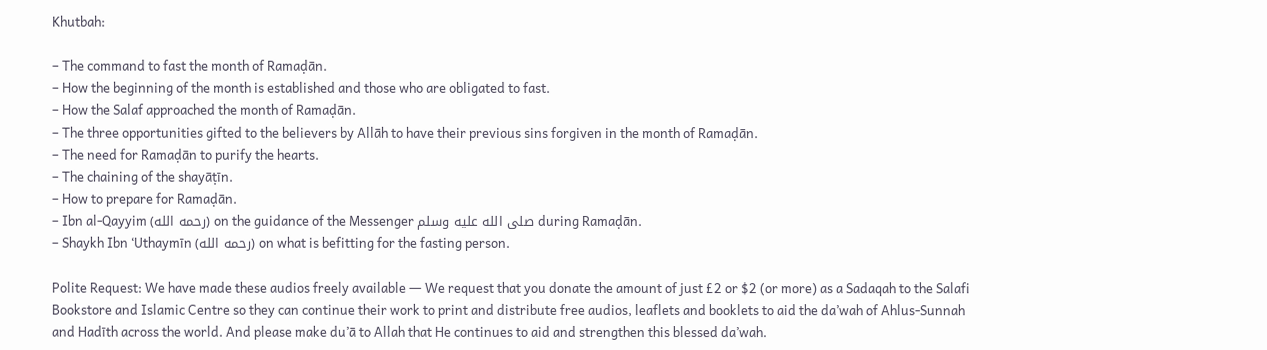Khutbah:

– The command to fast the month of Ramaḍān.
– How the beginning of the month is established and those who are obligated to fast.
– How the Salaf approached the month of Ramaḍān.
– The three opportunities gifted to the believers by Allāh to have their previous sins forgiven in the month of Ramaḍān.
– The need for Ramaḍān to purify the hearts.
– The chaining of the shayāṭīn.
– How to prepare for Ramaḍān.
– Ibn al-Qayyim (رحمه الله) on the guidance of the Messenger صلى الله عليه وسلم during Ramaḍān.
– Shaykh Ibn ‘Uthaymīn (رحمه الله) on what is befitting for the fasting person.

Polite Request: We have made these audios freely available ― We request that you donate the amount of just £2 or $2 (or more) as a Sadaqah to the Salafi Bookstore and Islamic Centre so they can continue their work to print and distribute free audios, leaflets and booklets to aid the da’wah of Ahlus-Sunnah and Hadīth across the world. And please make du’ā to Allah that He continues to aid and strengthen this blessed da’wah.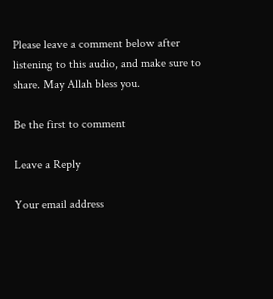Please leave a comment below after listening to this audio, and make sure to share. May Allah bless you.

Be the first to comment

Leave a Reply

Your email address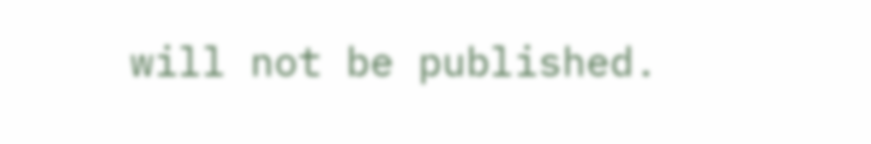will not be published.